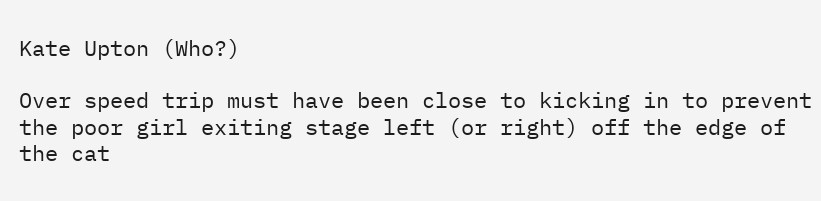Kate Upton (Who?)

Over speed trip must have been close to kicking in to prevent the poor girl exiting stage left (or right) off the edge of the cat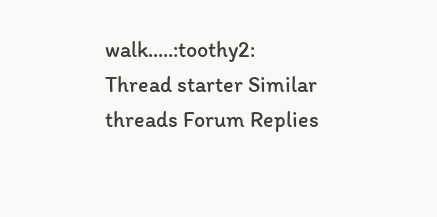walk.....:toothy2:
Thread starter Similar threads Forum Replies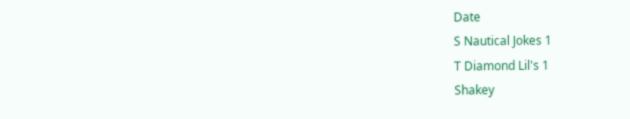Date
S Nautical Jokes 1
T Diamond Lil's 1
Shakey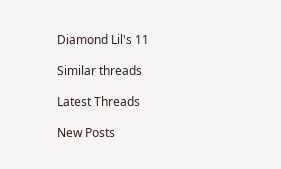Diamond Lil's 11

Similar threads

Latest Threads

New Posts